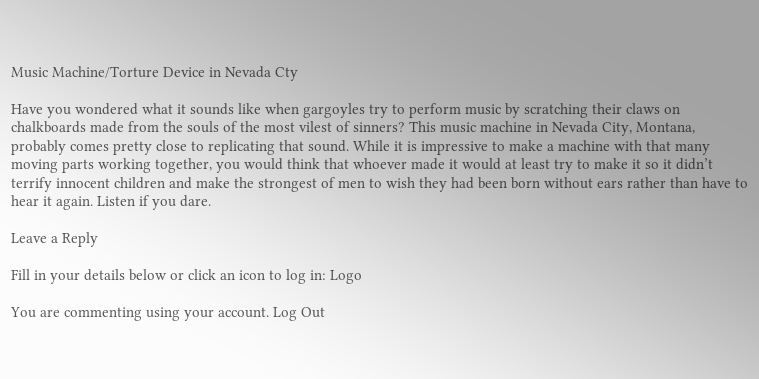Music Machine/Torture Device in Nevada Cty

Have you wondered what it sounds like when gargoyles try to perform music by scratching their claws on chalkboards made from the souls of the most vilest of sinners? This music machine in Nevada City, Montana, probably comes pretty close to replicating that sound. While it is impressive to make a machine with that many moving parts working together, you would think that whoever made it would at least try to make it so it didn’t terrify innocent children and make the strongest of men to wish they had been born without ears rather than have to hear it again. Listen if you dare.

Leave a Reply

Fill in your details below or click an icon to log in: Logo

You are commenting using your account. Log Out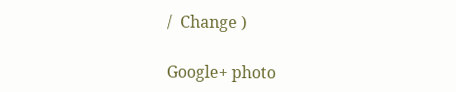/  Change )

Google+ photo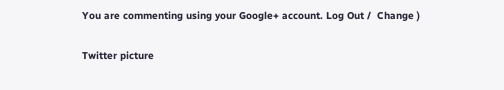You are commenting using your Google+ account. Log Out /  Change )

Twitter picture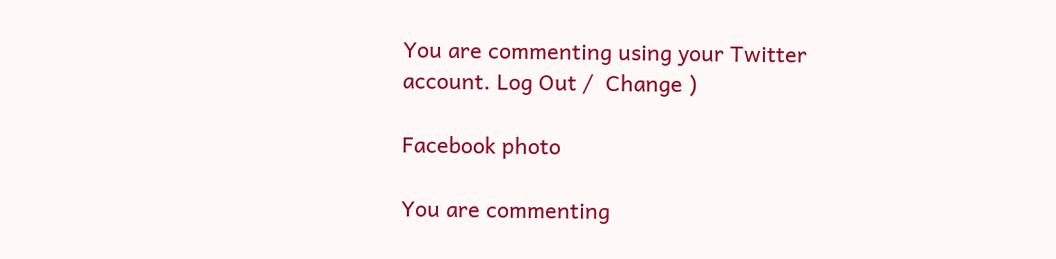You are commenting using your Twitter account. Log Out /  Change )

Facebook photo

You are commenting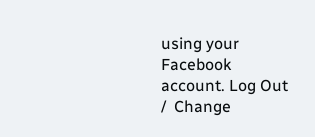using your Facebook account. Log Out /  Change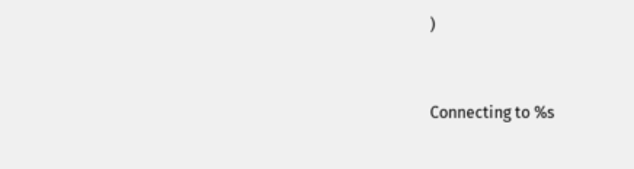)


Connecting to %s